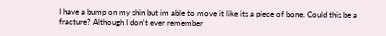I have a bump on my shin but im able to move it like its a piece of bone. Could this be a fracture? Although I don't ever remember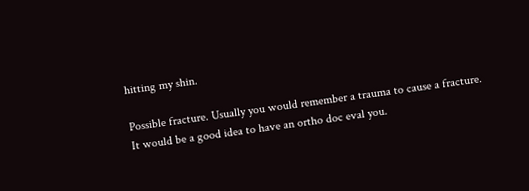hitting my shin.

Possible fracture. Usually you would remember a trauma to cause a fracture. It would be a good idea to have an ortho doc eval you.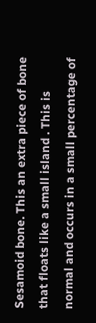Sesamoid bone. This an extra piece of bone that floats like a small island . This is normal and occurs in a small percentage of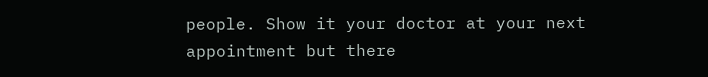people. Show it your doctor at your next appointment but there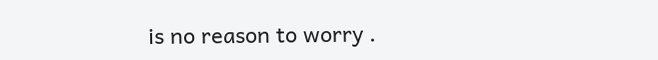is no reason to worry .